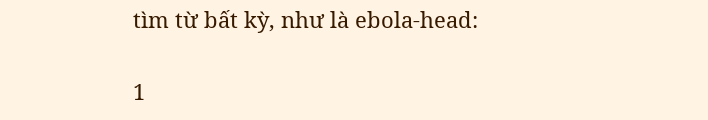tìm từ bất kỳ, như là ebola-head:

1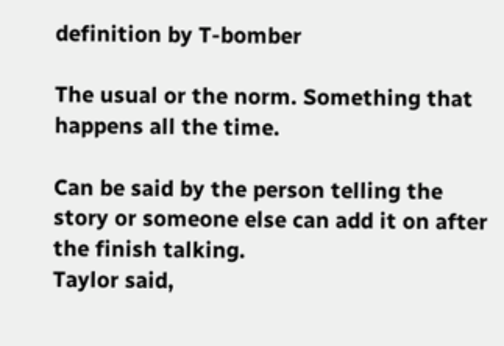definition by T-bomber

The usual or the norm. Something that happens all the time.

Can be said by the person telling the story or someone else can add it on after the finish talking.
Taylor said,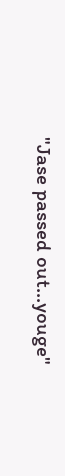"Jase passed out...youge"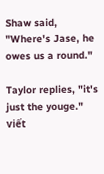Shaw said, "Where's Jase, he owes us a round."

Taylor replies, "it's just the youge."
viết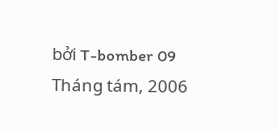bởi T-bomber 09 Tháng tám, 2006